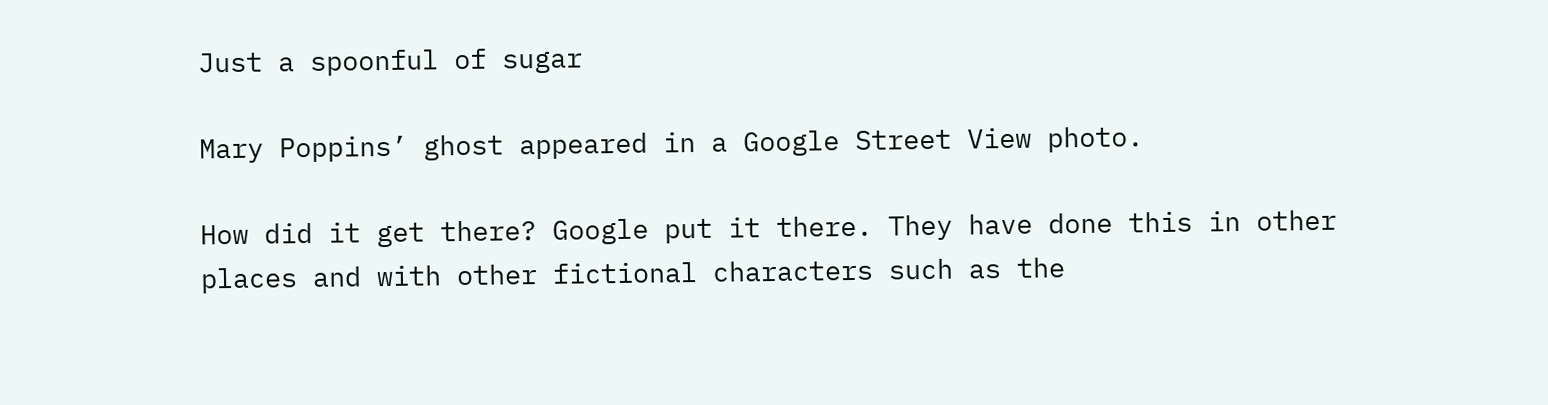Just a spoonful of sugar

Mary Poppins’ ghost appeared in a Google Street View photo.

How did it get there? Google put it there. They have done this in other places and with other fictional characters such as the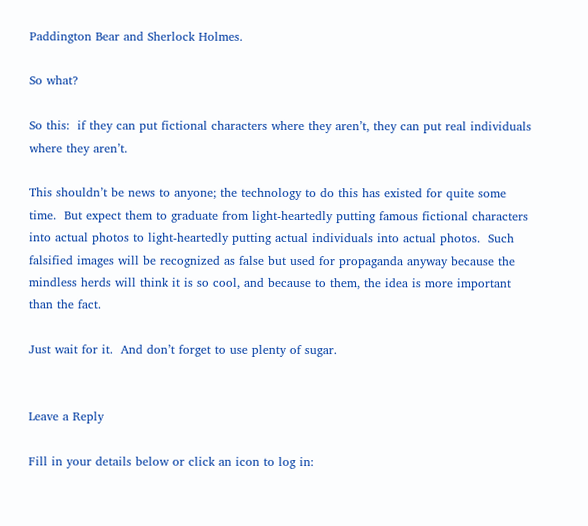Paddington Bear and Sherlock Holmes.

So what?

So this:  if they can put fictional characters where they aren’t, they can put real individuals where they aren’t.

This shouldn’t be news to anyone; the technology to do this has existed for quite some time.  But expect them to graduate from light-heartedly putting famous fictional characters into actual photos to light-heartedly putting actual individuals into actual photos.  Such falsified images will be recognized as false but used for propaganda anyway because the mindless herds will think it is so cool, and because to them, the idea is more important than the fact.

Just wait for it.  And don’t forget to use plenty of sugar.


Leave a Reply

Fill in your details below or click an icon to log in: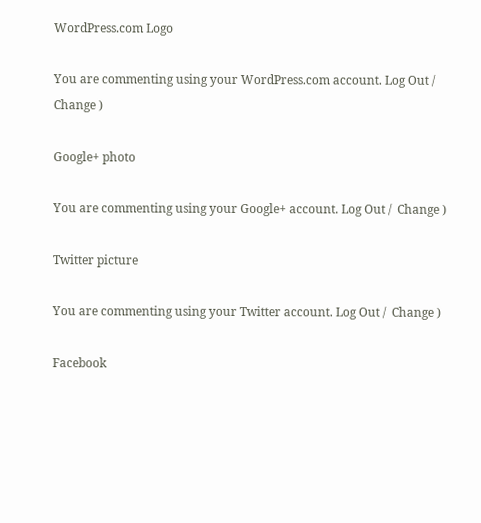WordPress.com Logo

You are commenting using your WordPress.com account. Log Out /  Change )

Google+ photo

You are commenting using your Google+ account. Log Out /  Change )

Twitter picture

You are commenting using your Twitter account. Log Out /  Change )

Facebook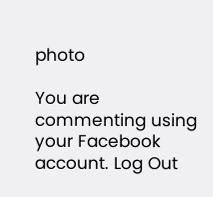photo

You are commenting using your Facebook account. Log Out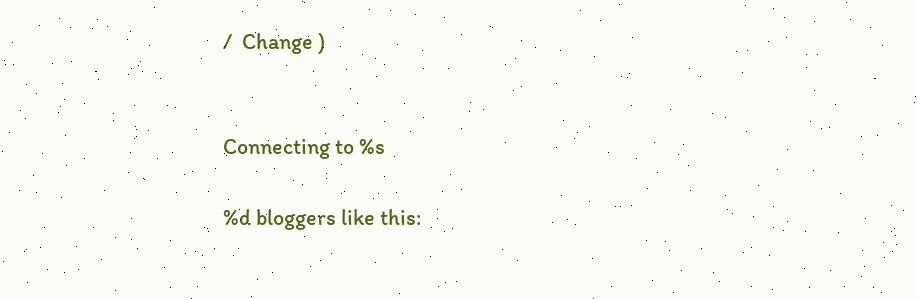/  Change )


Connecting to %s

%d bloggers like this: